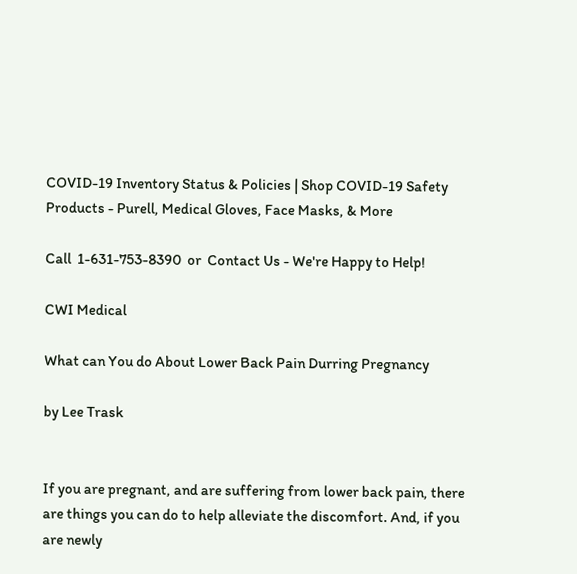COVID-19 Inventory Status & Policies | Shop COVID-19 Safety Products - Purell, Medical Gloves, Face Masks, & More

Call  1-631-753-8390  or  Contact Us - We're Happy to Help!

CWI Medical

What can You do About Lower Back Pain Durring Pregnancy

by Lee Trask


If you are pregnant, and are suffering from lower back pain, there are things you can do to help alleviate the discomfort. And, if you are newly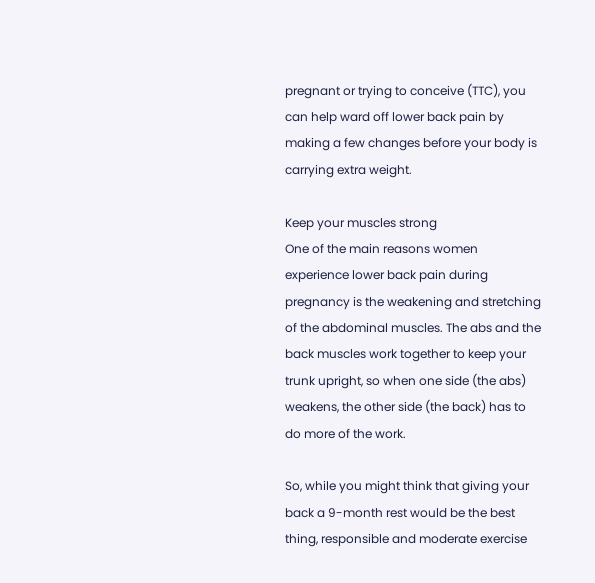pregnant or trying to conceive (TTC), you can help ward off lower back pain by making a few changes before your body is carrying extra weight.

Keep your muscles strong
One of the main reasons women experience lower back pain during pregnancy is the weakening and stretching of the abdominal muscles. The abs and the back muscles work together to keep your trunk upright, so when one side (the abs) weakens, the other side (the back) has to do more of the work.

So, while you might think that giving your back a 9-month rest would be the best thing, responsible and moderate exercise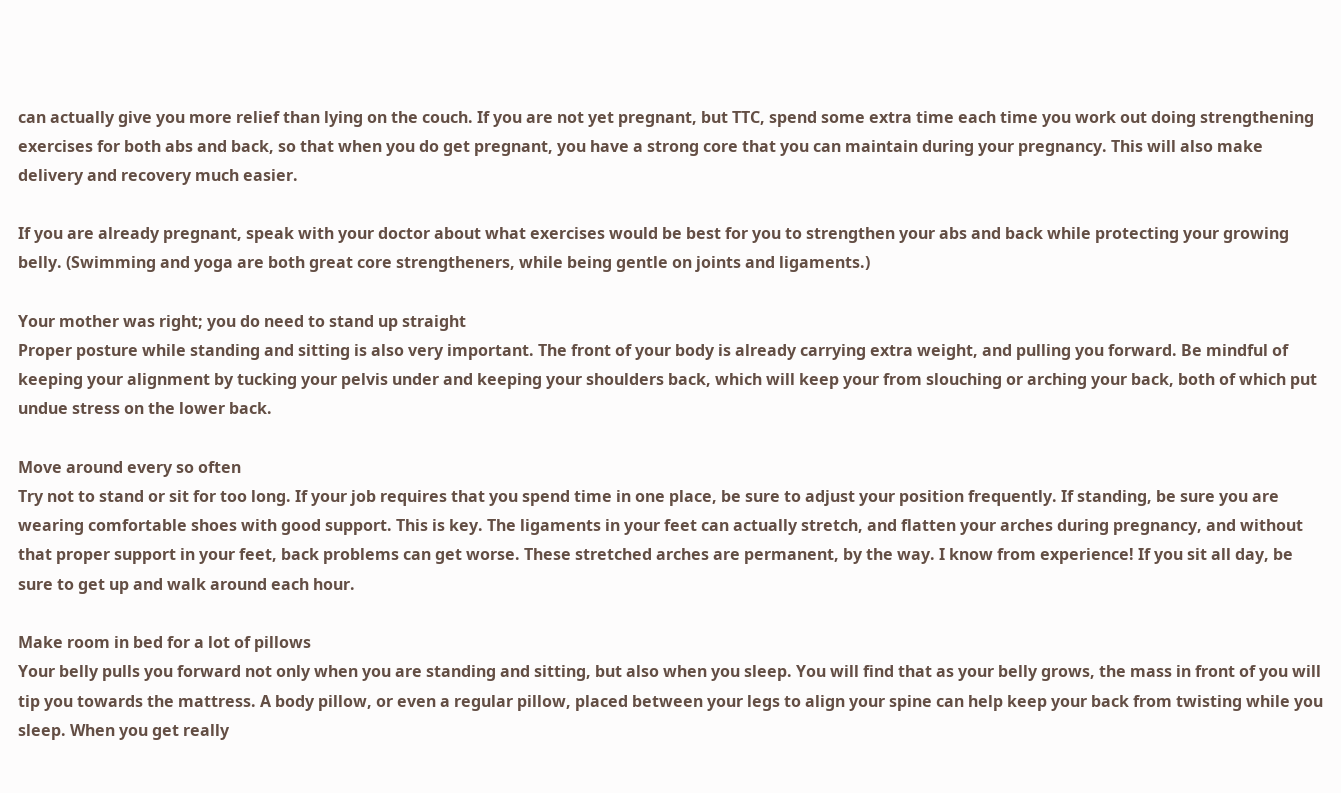can actually give you more relief than lying on the couch. If you are not yet pregnant, but TTC, spend some extra time each time you work out doing strengthening exercises for both abs and back, so that when you do get pregnant, you have a strong core that you can maintain during your pregnancy. This will also make delivery and recovery much easier.

If you are already pregnant, speak with your doctor about what exercises would be best for you to strengthen your abs and back while protecting your growing belly. (Swimming and yoga are both great core strengtheners, while being gentle on joints and ligaments.)

Your mother was right; you do need to stand up straight
Proper posture while standing and sitting is also very important. The front of your body is already carrying extra weight, and pulling you forward. Be mindful of keeping your alignment by tucking your pelvis under and keeping your shoulders back, which will keep your from slouching or arching your back, both of which put undue stress on the lower back.

Move around every so often
Try not to stand or sit for too long. If your job requires that you spend time in one place, be sure to adjust your position frequently. If standing, be sure you are wearing comfortable shoes with good support. This is key. The ligaments in your feet can actually stretch, and flatten your arches during pregnancy, and without that proper support in your feet, back problems can get worse. These stretched arches are permanent, by the way. I know from experience! If you sit all day, be sure to get up and walk around each hour.

Make room in bed for a lot of pillows
Your belly pulls you forward not only when you are standing and sitting, but also when you sleep. You will find that as your belly grows, the mass in front of you will tip you towards the mattress. A body pillow, or even a regular pillow, placed between your legs to align your spine can help keep your back from twisting while you sleep. When you get really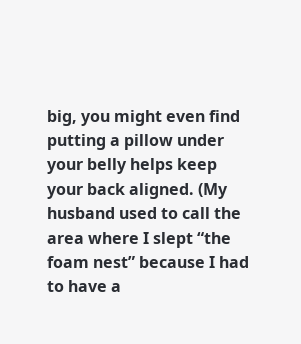big, you might even find putting a pillow under your belly helps keep your back aligned. (My husband used to call the area where I slept “the foam nest” because I had to have a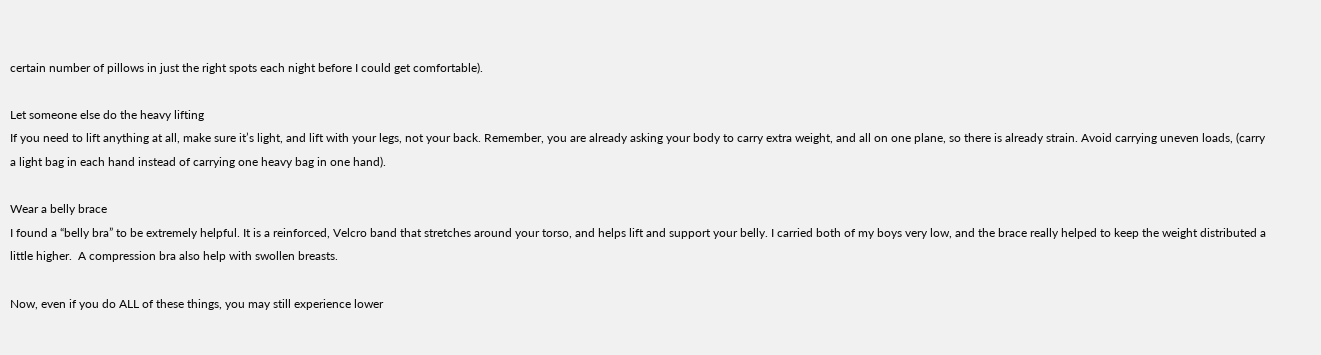certain number of pillows in just the right spots each night before I could get comfortable).

Let someone else do the heavy lifting
If you need to lift anything at all, make sure it’s light, and lift with your legs, not your back. Remember, you are already asking your body to carry extra weight, and all on one plane, so there is already strain. Avoid carrying uneven loads, (carry a light bag in each hand instead of carrying one heavy bag in one hand).

Wear a belly brace
I found a “belly bra” to be extremely helpful. It is a reinforced, Velcro band that stretches around your torso, and helps lift and support your belly. I carried both of my boys very low, and the brace really helped to keep the weight distributed a little higher.  A compression bra also help with swollen breasts.

Now, even if you do ALL of these things, you may still experience lower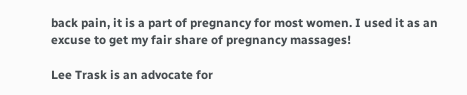back pain, it is a part of pregnancy for most women. I used it as an excuse to get my fair share of pregnancy massages!

Lee Trask is an advocate for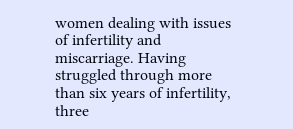women dealing with issues of infertility and miscarriage. Having struggled through more than six years of infertility, three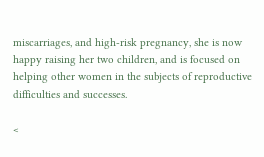miscarriages, and high-risk pregnancy, she is now happy raising her two children, and is focused on helping other women in the subjects of reproductive difficulties and successes.

<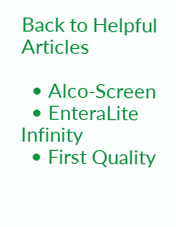Back to Helpful Articles

  • Alco-Screen
  • EnteraLite Infinity
  • First Quality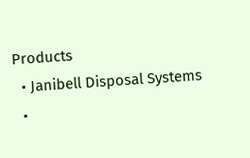Products
  • Janibell Disposal Systems
  •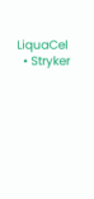LiquaCel
  • Stryker